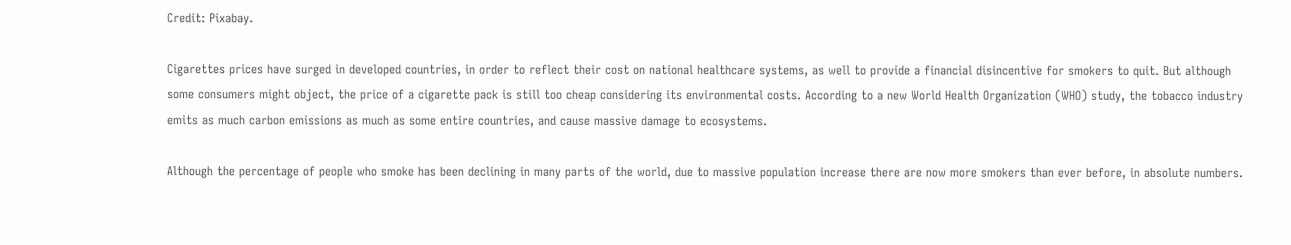Credit: Pixabay.

Cigarettes prices have surged in developed countries, in order to reflect their cost on national healthcare systems, as well to provide a financial disincentive for smokers to quit. But although some consumers might object, the price of a cigarette pack is still too cheap considering its environmental costs. According to a new World Health Organization (WHO) study, the tobacco industry emits as much carbon emissions as much as some entire countries, and cause massive damage to ecosystems.

Although the percentage of people who smoke has been declining in many parts of the world, due to massive population increase there are now more smokers than ever before, in absolute numbers.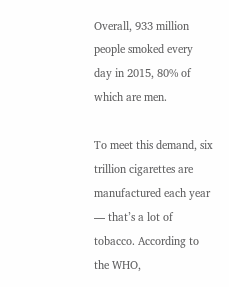Overall, 933 million people smoked every day in 2015, 80% of which are men.

To meet this demand, six trillion cigarettes are manufactured each year — that’s a lot of tobacco. According to the WHO,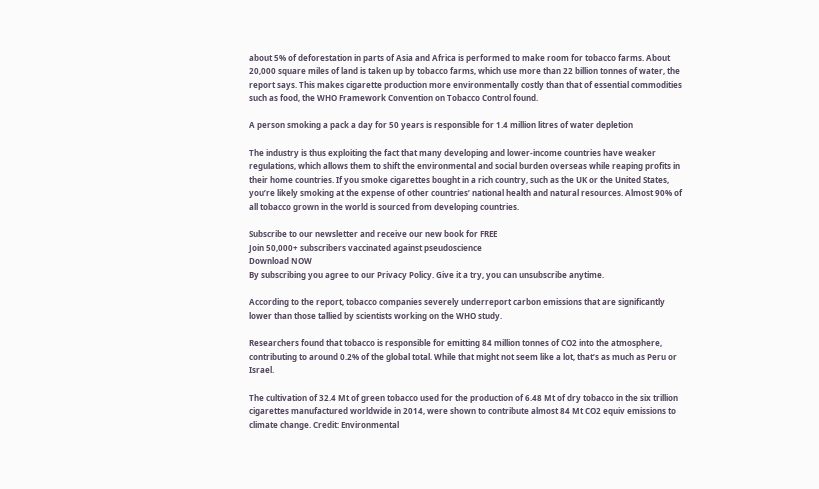about 5% of deforestation in parts of Asia and Africa is performed to make room for tobacco farms. About 20,000 square miles of land is taken up by tobacco farms, which use more than 22 billion tonnes of water, the report says. This makes cigarette production more environmentally costly than that of essential commodities such as food, the WHO Framework Convention on Tobacco Control found.

A person smoking a pack a day for 50 years is responsible for 1.4 million litres of water depletion

The industry is thus exploiting the fact that many developing and lower-income countries have weaker regulations, which allows them to shift the environmental and social burden overseas while reaping profits in their home countries. If you smoke cigarettes bought in a rich country, such as the UK or the United States, you’re likely smoking at the expense of other countries’ national health and natural resources. Almost 90% of all tobacco grown in the world is sourced from developing countries.

Subscribe to our newsletter and receive our new book for FREE
Join 50,000+ subscribers vaccinated against pseudoscience
Download NOW
By subscribing you agree to our Privacy Policy. Give it a try, you can unsubscribe anytime.

According to the report, tobacco companies severely underreport carbon emissions that are significantly lower than those tallied by scientists working on the WHO study.

Researchers found that tobacco is responsible for emitting 84 million tonnes of CO2 into the atmosphere, contributing to around 0.2% of the global total. While that might not seem like a lot, that’s as much as Peru or Israel.

The cultivation of 32.4 Mt of green tobacco used for the production of 6.48 Mt of dry tobacco in the six trillion cigarettes manufactured worldwide in 2014, were shown to contribute almost 84 Mt CO2 equiv emissions to climate change. Credit: Environmental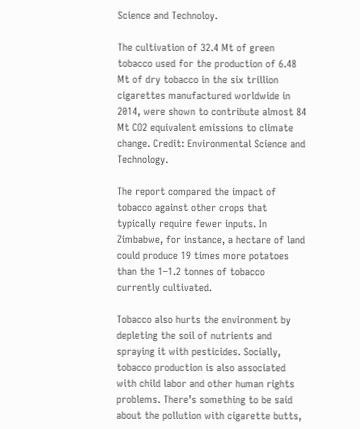Science and Technoloy.

The cultivation of 32.4 Mt of green tobacco used for the production of 6.48 Mt of dry tobacco in the six trillion cigarettes manufactured worldwide in 2014, were shown to contribute almost 84 Mt CO2 equivalent emissions to climate change. Credit: Environmental Science and Technology.

The report compared the impact of tobacco against other crops that typically require fewer inputs. In Zimbabwe, for instance, a hectare of land could produce 19 times more potatoes than the 1–1.2 tonnes of tobacco currently cultivated.

Tobacco also hurts the environment by depleting the soil of nutrients and spraying it with pesticides. Socially, tobacco production is also associated with child labor and other human rights problems. There’s something to be said about the pollution with cigarette butts,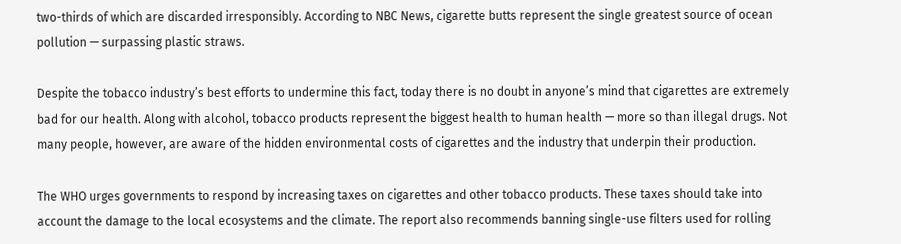two-thirds of which are discarded irresponsibly. According to NBC News, cigarette butts represent the single greatest source of ocean pollution — surpassing plastic straws.

Despite the tobacco industry’s best efforts to undermine this fact, today there is no doubt in anyone’s mind that cigarettes are extremely bad for our health. Along with alcohol, tobacco products represent the biggest health to human health — more so than illegal drugs. Not many people, however, are aware of the hidden environmental costs of cigarettes and the industry that underpin their production.

The WHO urges governments to respond by increasing taxes on cigarettes and other tobacco products. These taxes should take into account the damage to the local ecosystems and the climate. The report also recommends banning single-use filters used for rolling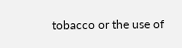tobacco or the use of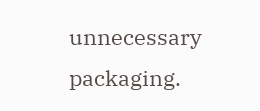unnecessary packaging.